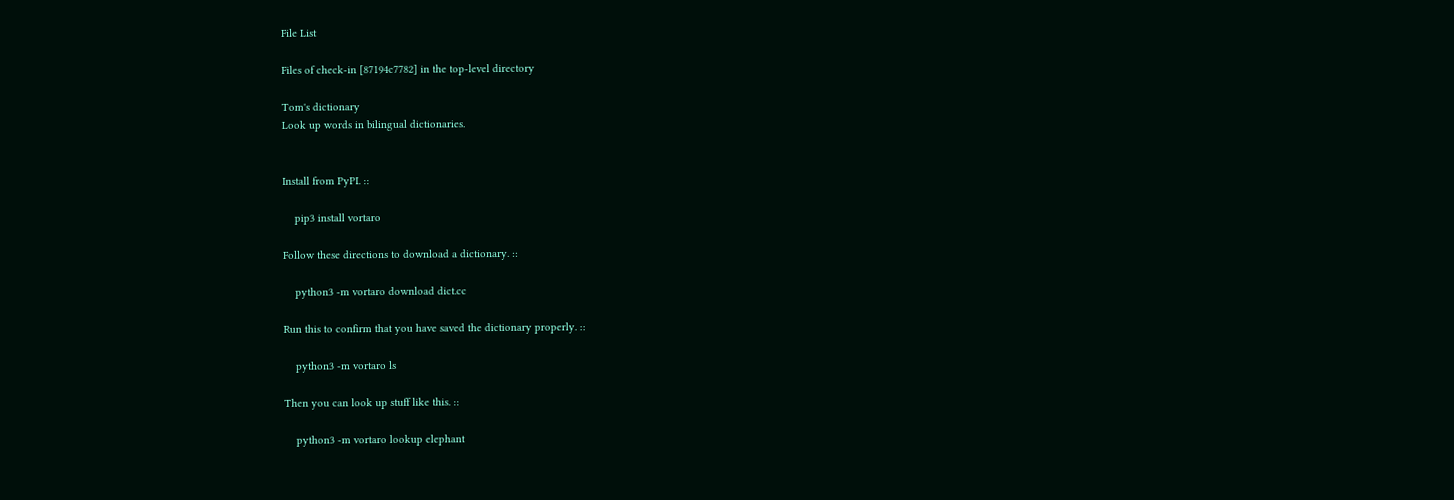File List

Files of check-in [87194c7782] in the top-level directory

Tom's dictionary
Look up words in bilingual dictionaries.


Install from PyPI. ::

    pip3 install vortaro

Follow these directions to download a dictionary. ::

    python3 -m vortaro download dict.cc

Run this to confirm that you have saved the dictionary properly. ::

    python3 -m vortaro ls

Then you can look up stuff like this. ::

    python3 -m vortaro lookup elephant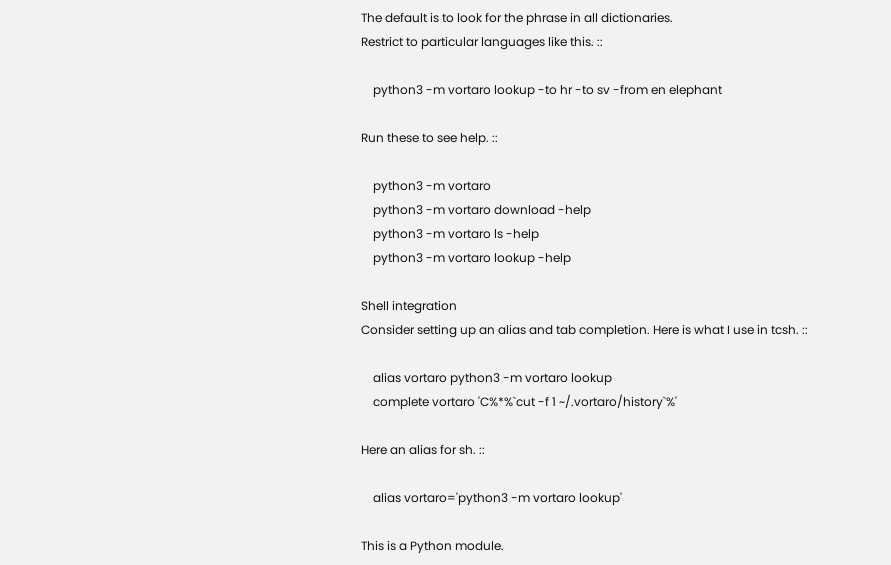The default is to look for the phrase in all dictionaries.
Restrict to particular languages like this. ::

    python3 -m vortaro lookup -to hr -to sv -from en elephant

Run these to see help. ::

    python3 -m vortaro
    python3 -m vortaro download -help
    python3 -m vortaro ls -help
    python3 -m vortaro lookup -help

Shell integration
Consider setting up an alias and tab completion. Here is what I use in tcsh. ::

    alias vortaro python3 -m vortaro lookup
    complete vortaro 'C%*%`cut -f 1 ~/.vortaro/history`%'

Here an alias for sh. ::

    alias vortaro='python3 -m vortaro lookup'

This is a Python module.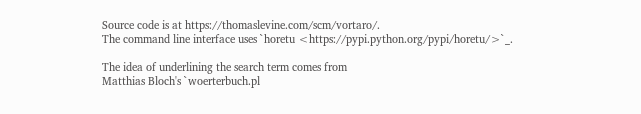Source code is at https://thomaslevine.com/scm/vortaro/.
The command line interface uses `horetu <https://pypi.python.org/pypi/horetu/>`_.

The idea of underlining the search term comes from
Matthias Bloch's `woerterbuch.pl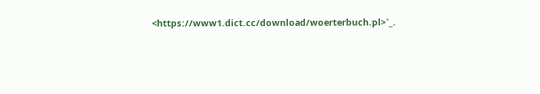<https://www1.dict.cc/download/woerterbuch.pl>`_.